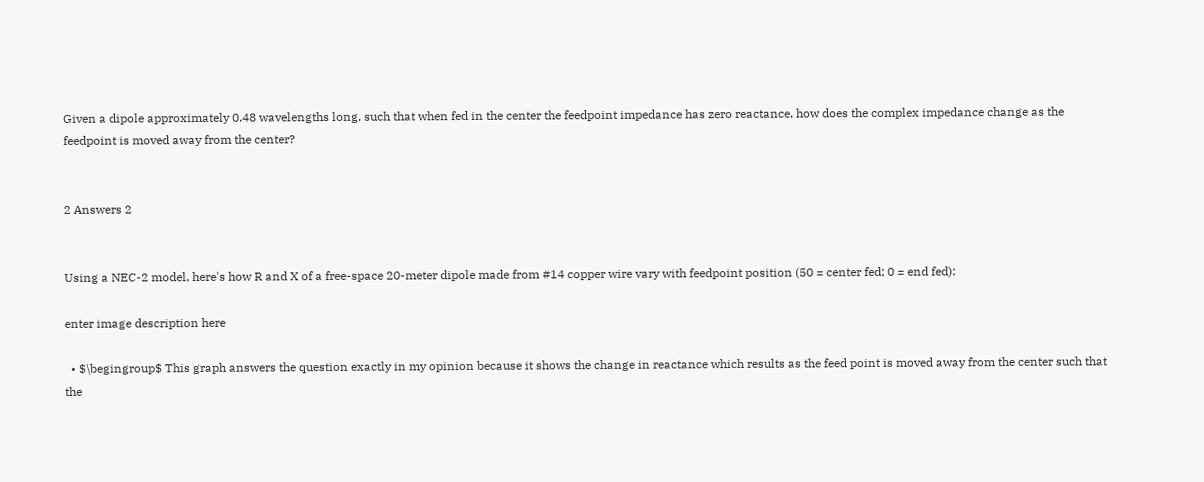Given a dipole approximately 0.48 wavelengths long, such that when fed in the center the feedpoint impedance has zero reactance, how does the complex impedance change as the feedpoint is moved away from the center?


2 Answers 2


Using a NEC-2 model, here's how R and X of a free-space 20-meter dipole made from #14 copper wire vary with feedpoint position (50 = center fed; 0 = end fed):

enter image description here

  • $\begingroup$ This graph answers the question exactly in my opinion because it shows the change in reactance which results as the feed point is moved away from the center such that the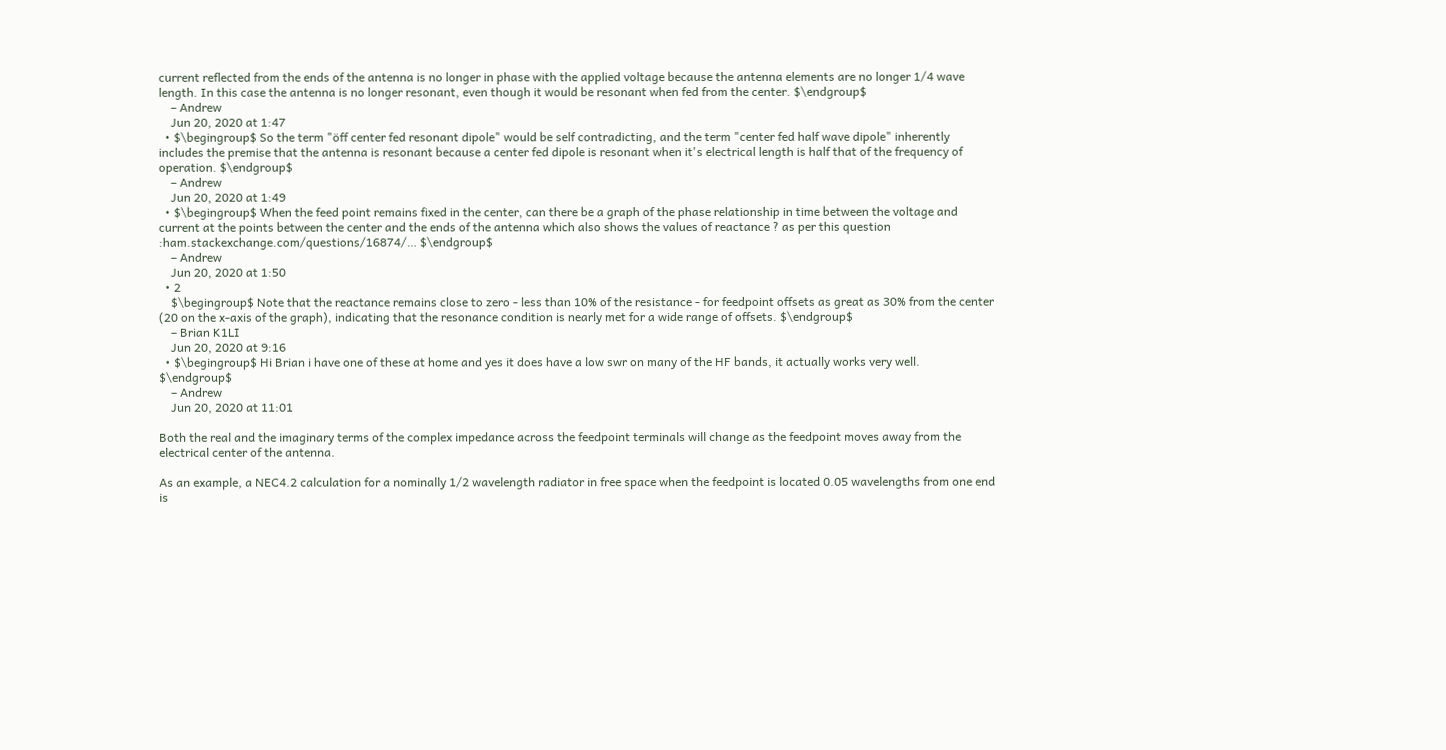current reflected from the ends of the antenna is no longer in phase with the applied voltage because the antenna elements are no longer 1/4 wave length. In this case the antenna is no longer resonant, even though it would be resonant when fed from the center. $\endgroup$
    – Andrew
    Jun 20, 2020 at 1:47
  • $\begingroup$ So the term "öff center fed resonant dipole" would be self contradicting, and the term "center fed half wave dipole" inherently includes the premise that the antenna is resonant because a center fed dipole is resonant when it's electrical length is half that of the frequency of operation. $\endgroup$
    – Andrew
    Jun 20, 2020 at 1:49
  • $\begingroup$ When the feed point remains fixed in the center, can there be a graph of the phase relationship in time between the voltage and current at the points between the center and the ends of the antenna which also shows the values of reactance ? as per this question :ham.stackexchange.com/questions/16874/… $\endgroup$
    – Andrew
    Jun 20, 2020 at 1:50
  • 2
    $\begingroup$ Note that the reactance remains close to zero - less than 10% of the resistance - for feedpoint offsets as great as 30% from the center (20 on the x-axis of the graph), indicating that the resonance condition is nearly met for a wide range of offsets. $\endgroup$
    – Brian K1LI
    Jun 20, 2020 at 9:16
  • $\begingroup$ Hi Brian i have one of these at home and yes it does have a low swr on many of the HF bands, it actually works very well. $\endgroup$
    – Andrew
    Jun 20, 2020 at 11:01

Both the real and the imaginary terms of the complex impedance across the feedpoint terminals will change as the feedpoint moves away from the electrical center of the antenna.

As an example, a NEC4.2 calculation for a nominally 1/2 wavelength radiator in free space when the feedpoint is located 0.05 wavelengths from one end is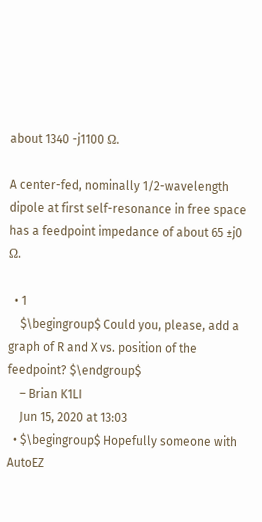about 1340 -j1100 Ω.

A center-fed, nominally 1/2-wavelength dipole at first self-resonance in free space has a feedpoint impedance of about 65 ±j0 Ω.

  • 1
    $\begingroup$ Could you, please, add a graph of R and X vs. position of the feedpoint? $\endgroup$
    – Brian K1LI
    Jun 15, 2020 at 13:03
  • $\begingroup$ Hopefully someone with AutoEZ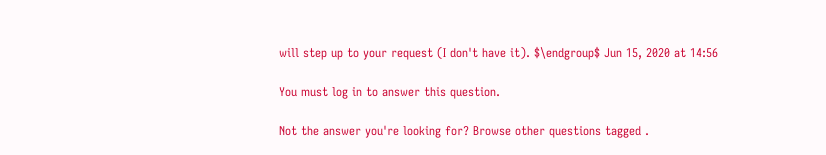will step up to your request (I don't have it). $\endgroup$ Jun 15, 2020 at 14:56

You must log in to answer this question.

Not the answer you're looking for? Browse other questions tagged .